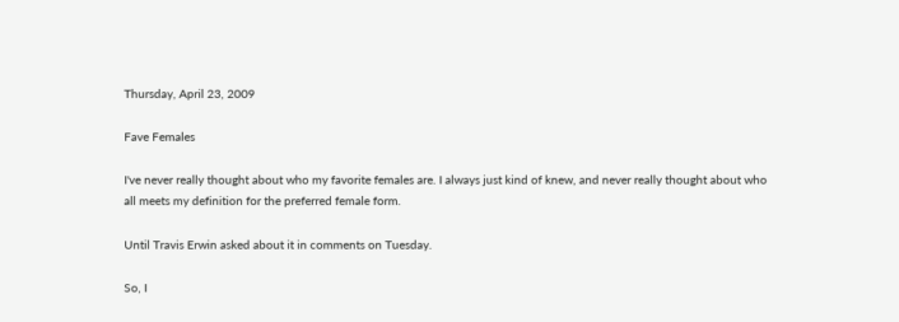Thursday, April 23, 2009

Fave Females

I've never really thought about who my favorite females are. I always just kind of knew, and never really thought about who all meets my definition for the preferred female form.

Until Travis Erwin asked about it in comments on Tuesday.

So, I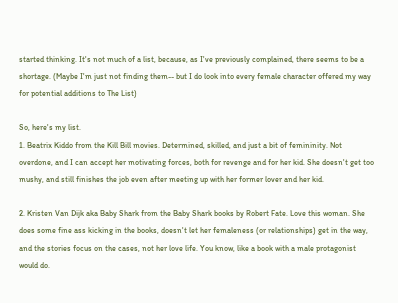started thinking. It's not much of a list, because, as I've previously complained, there seems to be a shortage. (Maybe I'm just not finding them-- but I do look into every female character offered my way for potential additions to The List)

So, here's my list.
1. Beatrix Kiddo from the Kill Bill movies. Determined, skilled, and just a bit of femininity. Not overdone, and I can accept her motivating forces, both for revenge and for her kid. She doesn't get too mushy, and still finishes the job even after meeting up with her former lover and her kid.

2. Kristen Van Dijk aka Baby Shark from the Baby Shark books by Robert Fate. Love this woman. She does some fine ass kicking in the books, doesn't let her femaleness (or relationships) get in the way, and the stories focus on the cases, not her love life. You know, like a book with a male protagonist would do.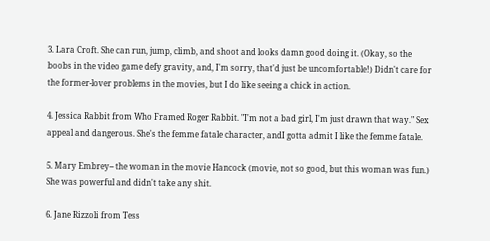3. Lara Croft. She can run, jump, climb, and shoot and looks damn good doing it. (Okay, so the boobs in the video game defy gravity, and, I'm sorry, that'd just be uncomfortable!) Didn't care for the former-lover problems in the movies, but I do like seeing a chick in action.

4. Jessica Rabbit from Who Framed Roger Rabbit. "I'm not a bad girl, I'm just drawn that way." Sex appeal and dangerous. She's the femme fatale character, andI gotta admit I like the femme fatale.

5. Mary Embrey-- the woman in the movie Hancock (movie, not so good, but this woman was fun.) She was powerful and didn't take any shit.

6. Jane Rizzoli from Tess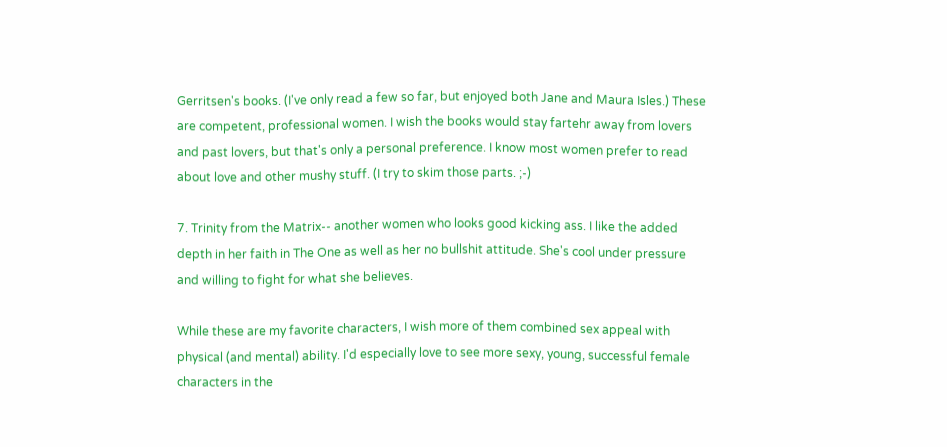Gerritsen's books. (I've only read a few so far, but enjoyed both Jane and Maura Isles.) These are competent, professional women. I wish the books would stay fartehr away from lovers and past lovers, but that's only a personal preference. I know most women prefer to read about love and other mushy stuff. (I try to skim those parts. ;-)

7. Trinity from the Matrix-- another women who looks good kicking ass. I like the added depth in her faith in The One as well as her no bullshit attitude. She's cool under pressure and willing to fight for what she believes.

While these are my favorite characters, I wish more of them combined sex appeal with physical (and mental) ability. I'd especially love to see more sexy, young, successful female characters in the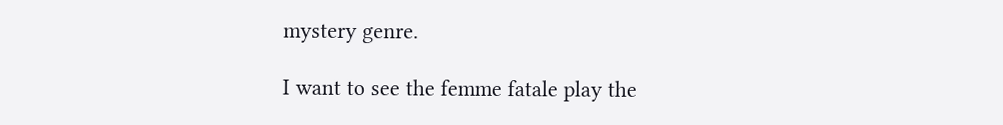mystery genre.

I want to see the femme fatale play the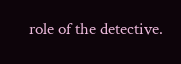role of the detective.